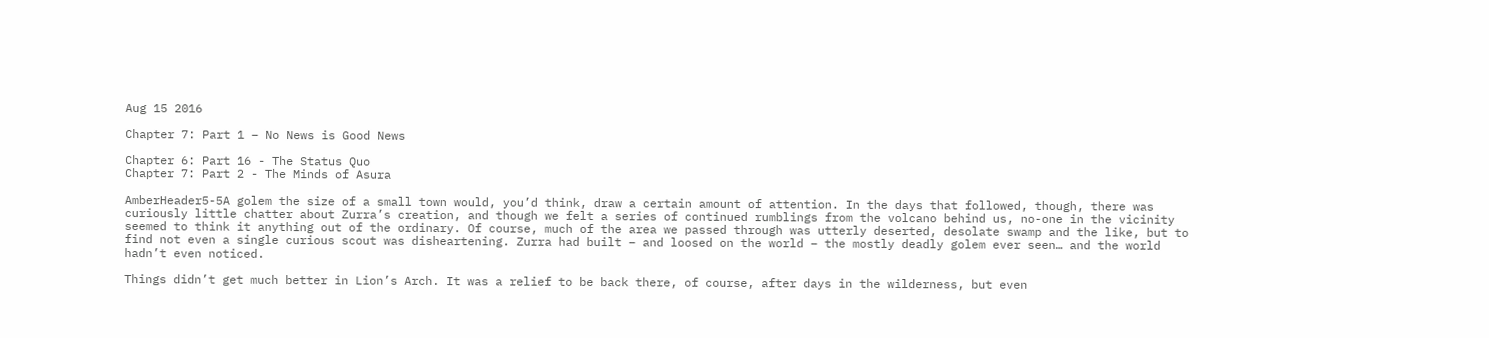Aug 15 2016

Chapter 7: Part 1 – No News is Good News

Chapter 6: Part 16 - The Status Quo
Chapter 7: Part 2 - The Minds of Asura

AmberHeader5-5A golem the size of a small town would, you’d think, draw a certain amount of attention. In the days that followed, though, there was curiously little chatter about Zurra’s creation, and though we felt a series of continued rumblings from the volcano behind us, no-one in the vicinity seemed to think it anything out of the ordinary. Of course, much of the area we passed through was utterly deserted, desolate swamp and the like, but to find not even a single curious scout was disheartening. Zurra had built – and loosed on the world – the mostly deadly golem ever seen… and the world hadn’t even noticed.

Things didn’t get much better in Lion’s Arch. It was a relief to be back there, of course, after days in the wilderness, but even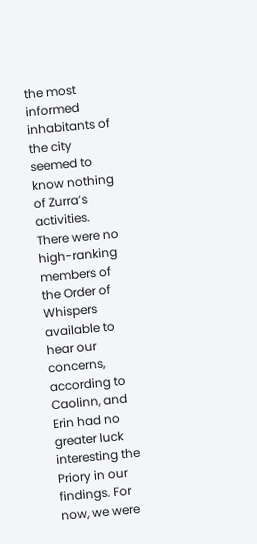the most informed inhabitants of the city seemed to know nothing of Zurra’s activities. There were no high-ranking members of the Order of Whispers available to hear our concerns, according to Caolinn, and Erin had no greater luck interesting the Priory in our findings. For now, we were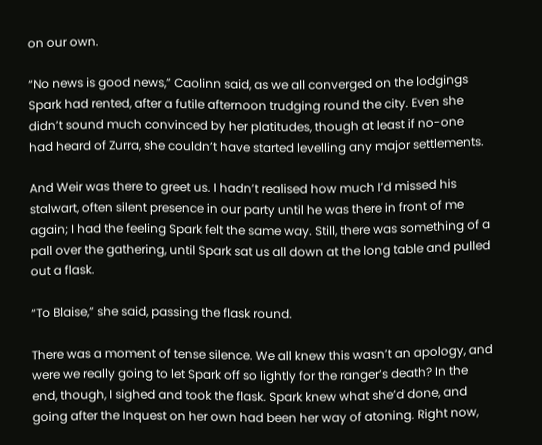on our own.

“No news is good news,” Caolinn said, as we all converged on the lodgings Spark had rented, after a futile afternoon trudging round the city. Even she didn’t sound much convinced by her platitudes, though at least if no-one had heard of Zurra, she couldn’t have started levelling any major settlements.

And Weir was there to greet us. I hadn’t realised how much I’d missed his stalwart, often silent presence in our party until he was there in front of me again; I had the feeling Spark felt the same way. Still, there was something of a pall over the gathering, until Spark sat us all down at the long table and pulled out a flask.

“To Blaise,” she said, passing the flask round.

There was a moment of tense silence. We all knew this wasn’t an apology, and were we really going to let Spark off so lightly for the ranger’s death? In the end, though, I sighed and took the flask. Spark knew what she’d done, and going after the Inquest on her own had been her way of atoning. Right now,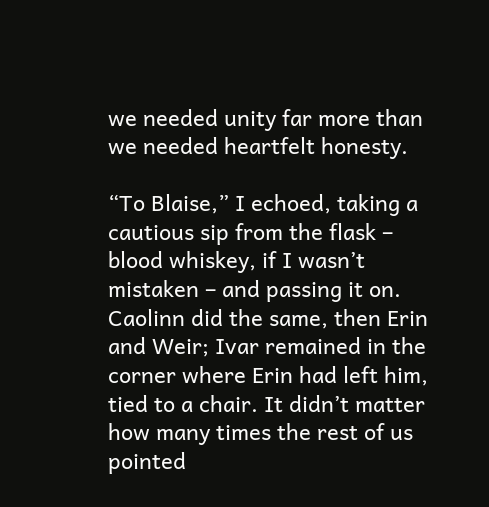we needed unity far more than we needed heartfelt honesty.

“To Blaise,” I echoed, taking a cautious sip from the flask – blood whiskey, if I wasn’t mistaken – and passing it on. Caolinn did the same, then Erin and Weir; Ivar remained in the corner where Erin had left him, tied to a chair. It didn’t matter how many times the rest of us pointed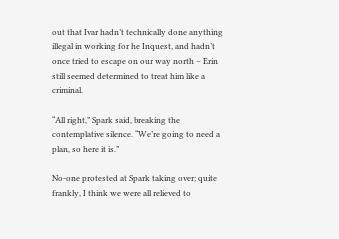out that Ivar hadn’t technically done anything illegal in working for he Inquest, and hadn’t once tried to escape on our way north – Erin still seemed determined to treat him like a criminal.

“All right,” Spark said, breaking the contemplative silence. “We’re going to need a plan, so here it is.”

No-one protested at Spark taking over; quite frankly, I think we were all relieved to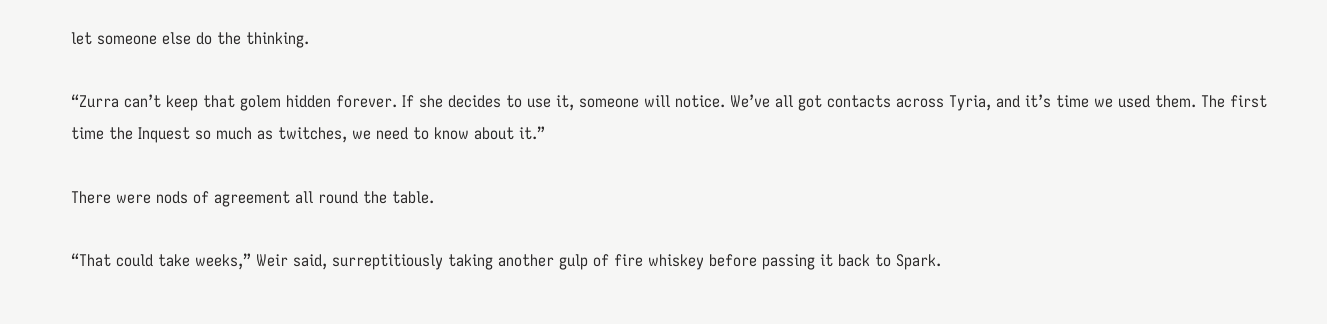let someone else do the thinking.

“Zurra can’t keep that golem hidden forever. If she decides to use it, someone will notice. We’ve all got contacts across Tyria, and it’s time we used them. The first time the Inquest so much as twitches, we need to know about it.”

There were nods of agreement all round the table.

“That could take weeks,” Weir said, surreptitiously taking another gulp of fire whiskey before passing it back to Spark.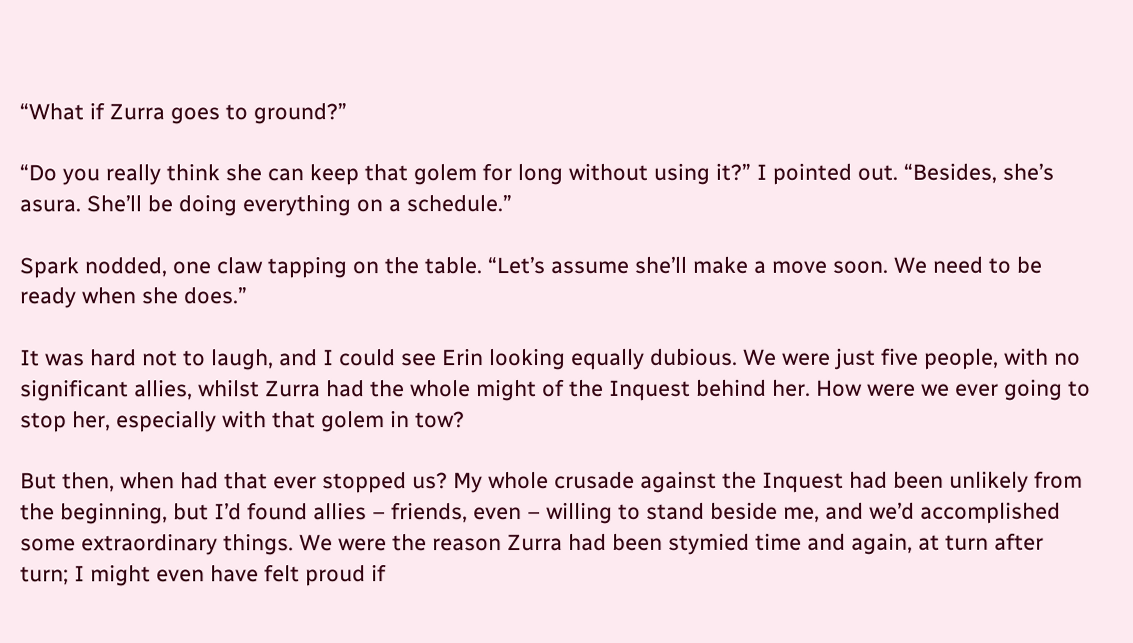“What if Zurra goes to ground?”

“Do you really think she can keep that golem for long without using it?” I pointed out. “Besides, she’s asura. She’ll be doing everything on a schedule.”

Spark nodded, one claw tapping on the table. “Let’s assume she’ll make a move soon. We need to be ready when she does.”

It was hard not to laugh, and I could see Erin looking equally dubious. We were just five people, with no significant allies, whilst Zurra had the whole might of the Inquest behind her. How were we ever going to stop her, especially with that golem in tow?

But then, when had that ever stopped us? My whole crusade against the Inquest had been unlikely from the beginning, but I’d found allies – friends, even – willing to stand beside me, and we’d accomplished some extraordinary things. We were the reason Zurra had been stymied time and again, at turn after turn; I might even have felt proud if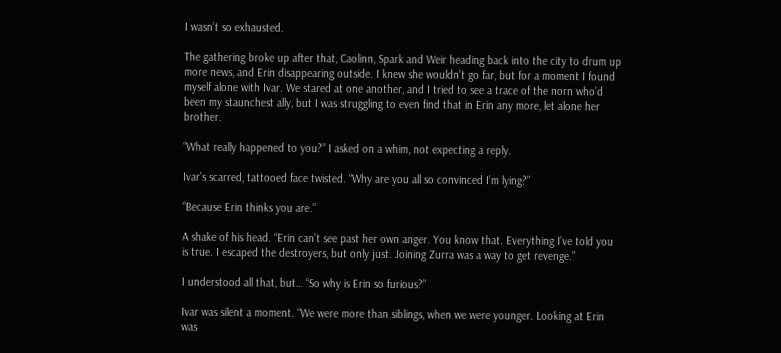I wasn’t so exhausted.

The gathering broke up after that, Caolinn, Spark and Weir heading back into the city to drum up more news, and Erin disappearing outside. I knew she wouldn’t go far, but for a moment I found myself alone with Ivar. We stared at one another, and I tried to see a trace of the norn who’d been my staunchest ally, but I was struggling to even find that in Erin any more, let alone her brother.

“What really happened to you?” I asked on a whim, not expecting a reply.

Ivar’s scarred, tattooed face twisted. “Why are you all so convinced I’m lying?”

“Because Erin thinks you are.”

A shake of his head. “Erin can’t see past her own anger. You know that. Everything I’ve told you is true. I escaped the destroyers, but only just. Joining Zurra was a way to get revenge.”

I understood all that, but… “So why is Erin so furious?”

Ivar was silent a moment. “We were more than siblings, when we were younger. Looking at Erin was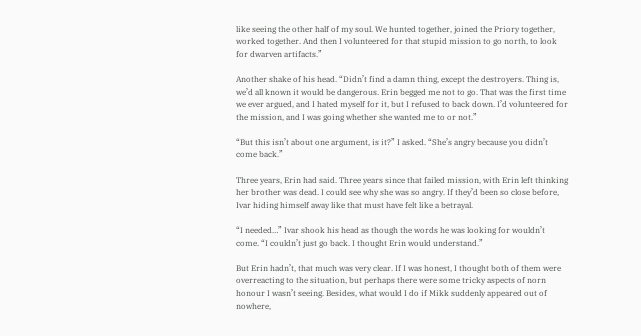like seeing the other half of my soul. We hunted together, joined the Priory together, worked together. And then I volunteered for that stupid mission to go north, to look for dwarven artifacts.”

Another shake of his head. “Didn’t find a damn thing, except the destroyers. Thing is, we’d all known it would be dangerous. Erin begged me not to go. That was the first time we ever argued, and I hated myself for it, but I refused to back down. I’d volunteered for the mission, and I was going whether she wanted me to or not.”

“But this isn’t about one argument, is it?” I asked. “She’s angry because you didn’t come back.”

Three years, Erin had said. Three years since that failed mission, with Erin left thinking her brother was dead. I could see why she was so angry. If they’d been so close before, Ivar hiding himself away like that must have felt like a betrayal.

“I needed…” Ivar shook his head as though the words he was looking for wouldn’t come. “I couldn’t just go back. I thought Erin would understand.”

But Erin hadn’t, that much was very clear. If I was honest, I thought both of them were overreacting to the situation, but perhaps there were some tricky aspects of norn honour I wasn’t seeing. Besides, what would I do if Mikk suddenly appeared out of nowhere,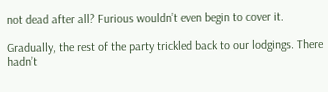not dead after all? Furious wouldn’t even begin to cover it.

Gradually, the rest of the party trickled back to our lodgings. There hadn’t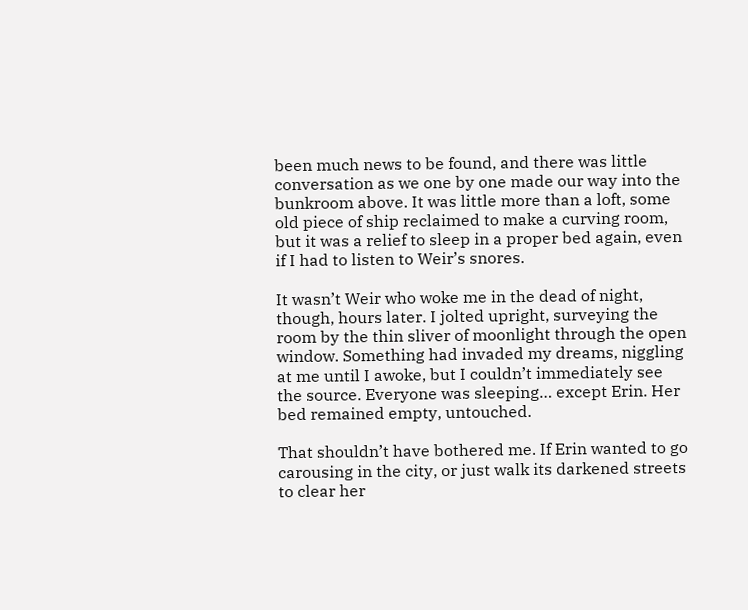been much news to be found, and there was little conversation as we one by one made our way into the bunkroom above. It was little more than a loft, some old piece of ship reclaimed to make a curving room, but it was a relief to sleep in a proper bed again, even if I had to listen to Weir’s snores.

It wasn’t Weir who woke me in the dead of night, though, hours later. I jolted upright, surveying the room by the thin sliver of moonlight through the open window. Something had invaded my dreams, niggling at me until I awoke, but I couldn’t immediately see the source. Everyone was sleeping… except Erin. Her bed remained empty, untouched.

That shouldn’t have bothered me. If Erin wanted to go carousing in the city, or just walk its darkened streets to clear her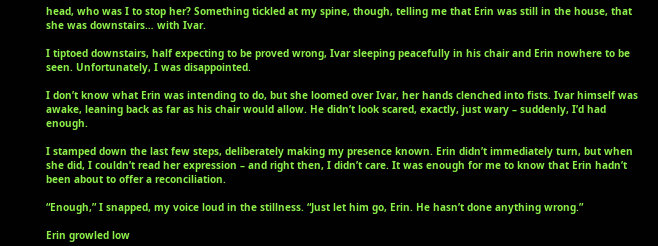head, who was I to stop her? Something tickled at my spine, though, telling me that Erin was still in the house, that she was downstairs… with Ivar.

I tiptoed downstairs, half expecting to be proved wrong, Ivar sleeping peacefully in his chair and Erin nowhere to be seen. Unfortunately, I was disappointed.

I don’t know what Erin was intending to do, but she loomed over Ivar, her hands clenched into fists. Ivar himself was awake, leaning back as far as his chair would allow. He didn’t look scared, exactly, just wary – suddenly, I’d had enough.

I stamped down the last few steps, deliberately making my presence known. Erin didn’t immediately turn, but when she did, I couldn’t read her expression – and right then, I didn’t care. It was enough for me to know that Erin hadn’t been about to offer a reconciliation.

“Enough,” I snapped, my voice loud in the stillness. “Just let him go, Erin. He hasn’t done anything wrong.”

Erin growled low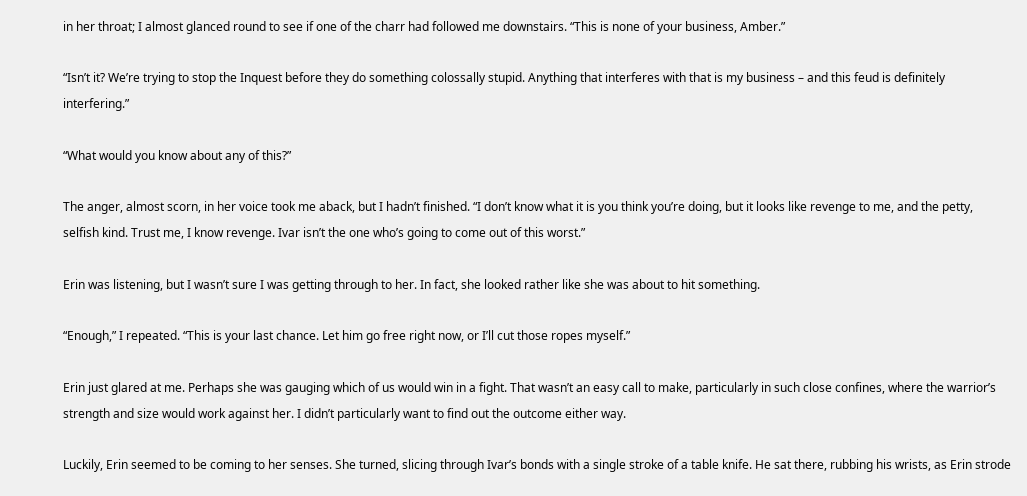in her throat; I almost glanced round to see if one of the charr had followed me downstairs. “This is none of your business, Amber.”

“Isn’t it? We’re trying to stop the Inquest before they do something colossally stupid. Anything that interferes with that is my business – and this feud is definitely interfering.”

“What would you know about any of this?”

The anger, almost scorn, in her voice took me aback, but I hadn’t finished. “I don’t know what it is you think you’re doing, but it looks like revenge to me, and the petty, selfish kind. Trust me, I know revenge. Ivar isn’t the one who’s going to come out of this worst.”

Erin was listening, but I wasn’t sure I was getting through to her. In fact, she looked rather like she was about to hit something.

“Enough,” I repeated. “This is your last chance. Let him go free right now, or I’ll cut those ropes myself.”

Erin just glared at me. Perhaps she was gauging which of us would win in a fight. That wasn’t an easy call to make, particularly in such close confines, where the warrior’s strength and size would work against her. I didn’t particularly want to find out the outcome either way.

Luckily, Erin seemed to be coming to her senses. She turned, slicing through Ivar’s bonds with a single stroke of a table knife. He sat there, rubbing his wrists, as Erin strode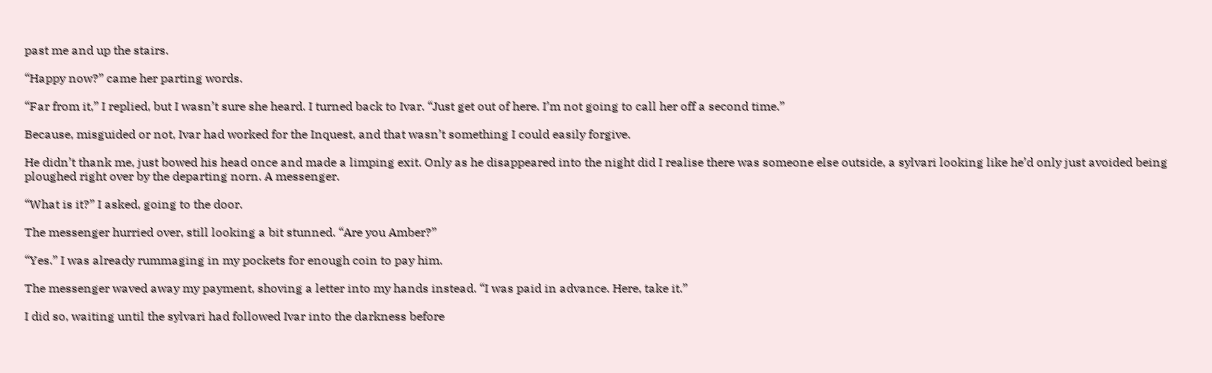past me and up the stairs.

“Happy now?” came her parting words.

“Far from it,” I replied, but I wasn’t sure she heard. I turned back to Ivar. “Just get out of here. I’m not going to call her off a second time.”

Because, misguided or not, Ivar had worked for the Inquest, and that wasn’t something I could easily forgive.

He didn’t thank me, just bowed his head once and made a limping exit. Only as he disappeared into the night did I realise there was someone else outside, a sylvari looking like he’d only just avoided being ploughed right over by the departing norn. A messenger.

“What is it?” I asked, going to the door.

The messenger hurried over, still looking a bit stunned. “Are you Amber?”

“Yes.” I was already rummaging in my pockets for enough coin to pay him.

The messenger waved away my payment, shoving a letter into my hands instead. “I was paid in advance. Here, take it.”

I did so, waiting until the sylvari had followed Ivar into the darkness before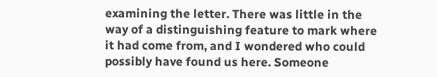examining the letter. There was little in the way of a distinguishing feature to mark where it had come from, and I wondered who could possibly have found us here. Someone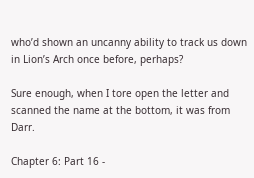who’d shown an uncanny ability to track us down in Lion’s Arch once before, perhaps?

Sure enough, when I tore open the letter and scanned the name at the bottom, it was from Darr.

Chapter 6: Part 16 -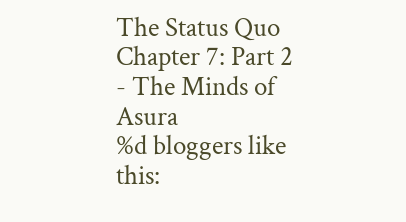The Status Quo
Chapter 7: Part 2 - The Minds of Asura
%d bloggers like this: